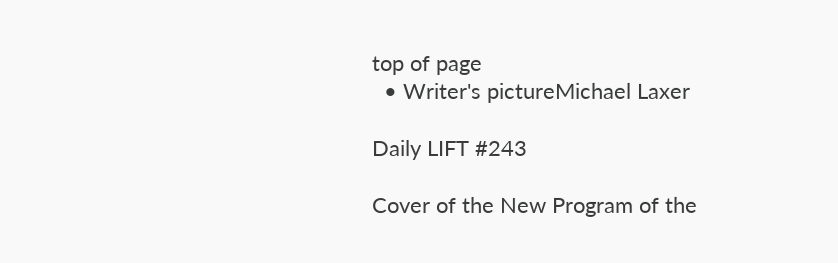top of page
  • Writer's pictureMichael Laxer

Daily LIFT #243

Cover of the New Program of the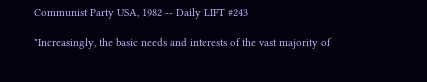Communist Party USA, 1982 -- Daily LIFT #243

"Increasingly, the basic needs and interests of the vast majority of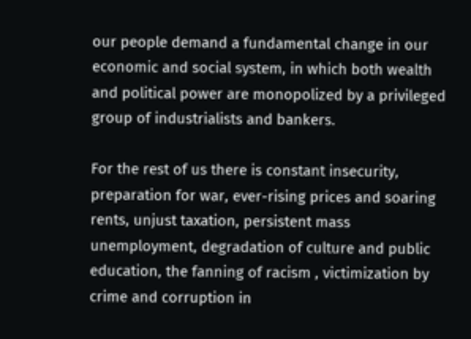our people demand a fundamental change in our economic and social system, in which both wealth and political power are monopolized by a privileged group of industrialists and bankers.

For the rest of us there is constant insecurity, preparation for war, ever-rising prices and soaring rents, unjust taxation, persistent mass unemployment, degradation of culture and public education, the fanning of racism , victimization by crime and corruption in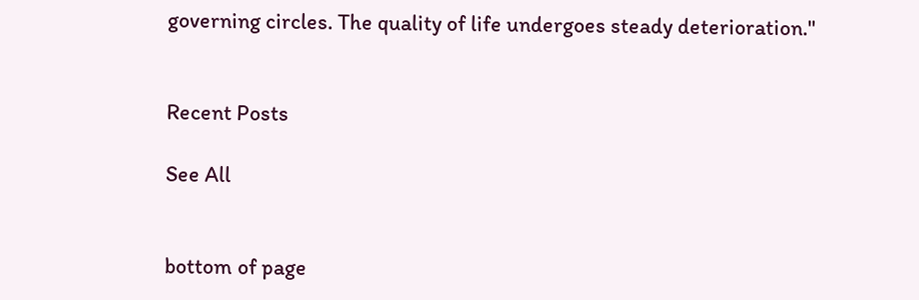governing circles. The quality of life undergoes steady deterioration."


Recent Posts

See All


bottom of page